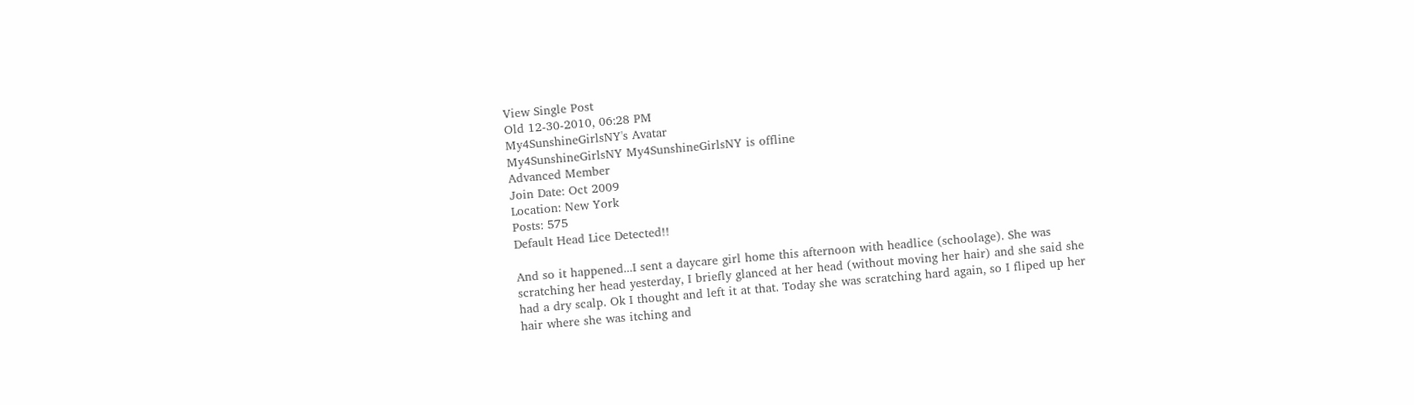View Single Post
Old 12-30-2010, 06:28 PM
My4SunshineGirlsNY's Avatar
My4SunshineGirlsNY My4SunshineGirlsNY is offline
Advanced Member
Join Date: Oct 2009
Location: New York
Posts: 575
Default Head Lice Detected!!

And so it happened...I sent a daycare girl home this afternoon with headlice (schoolage). She was scratching her head yesterday, I briefly glanced at her head (without moving her hair) and she said she had a dry scalp. Ok I thought and left it at that. Today she was scratching hard again, so I fliped up her hair where she was itching and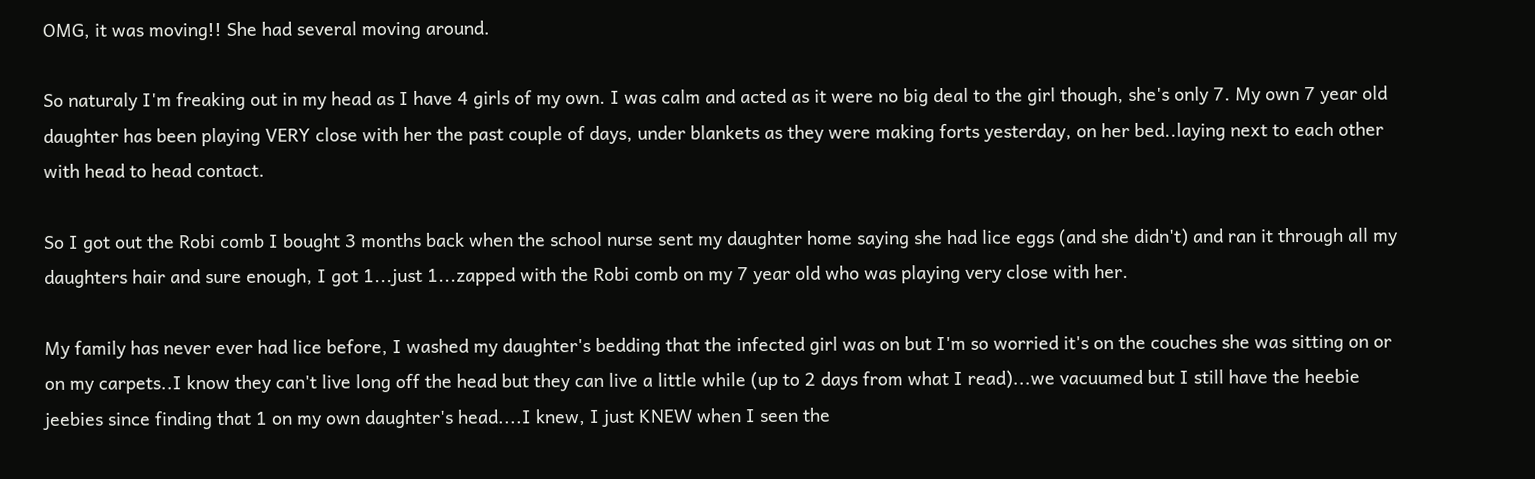OMG, it was moving!! She had several moving around.

So naturaly I'm freaking out in my head as I have 4 girls of my own. I was calm and acted as it were no big deal to the girl though, she's only 7. My own 7 year old daughter has been playing VERY close with her the past couple of days, under blankets as they were making forts yesterday, on her bed..laying next to each other with head to head contact.

So I got out the Robi comb I bought 3 months back when the school nurse sent my daughter home saying she had lice eggs (and she didn't) and ran it through all my daughters hair and sure enough, I got 1...just 1...zapped with the Robi comb on my 7 year old who was playing very close with her.

My family has never ever had lice before, I washed my daughter's bedding that the infected girl was on but I'm so worried it's on the couches she was sitting on or on my carpets..I know they can't live long off the head but they can live a little while (up to 2 days from what I read)...we vacuumed but I still have the heebie jeebies since finding that 1 on my own daughter's head....I knew, I just KNEW when I seen the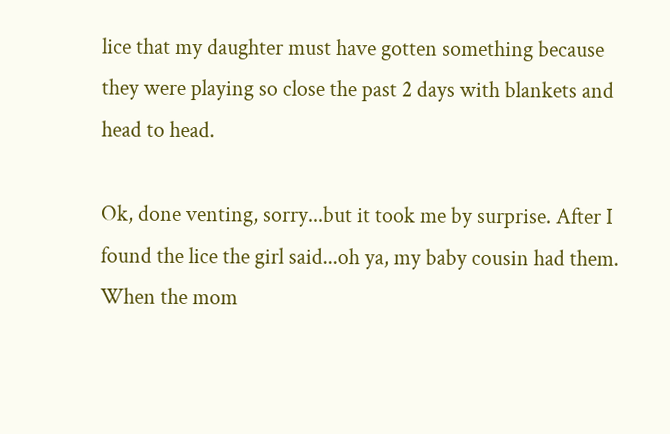lice that my daughter must have gotten something because they were playing so close the past 2 days with blankets and head to head.

Ok, done venting, sorry...but it took me by surprise. After I found the lice the girl said...oh ya, my baby cousin had them. When the mom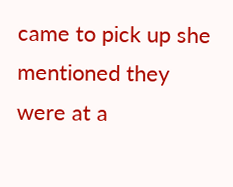came to pick up she mentioned they were at a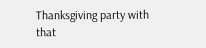Thanksgiving party with that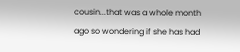cousin...that was a whole month ago so wondering if she has had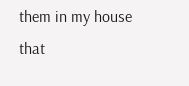them in my house that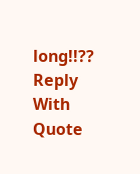long!!??
Reply With Quote